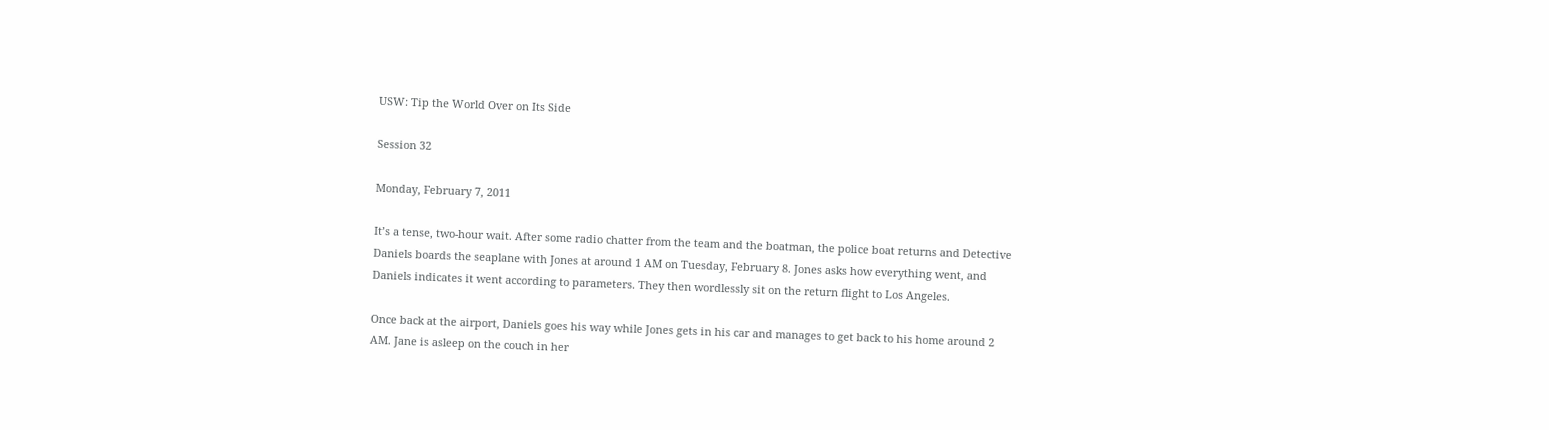USW: Tip the World Over on Its Side

Session 32

Monday, February 7, 2011

It’s a tense, two-hour wait. After some radio chatter from the team and the boatman, the police boat returns and Detective Daniels boards the seaplane with Jones at around 1 AM on Tuesday, February 8. Jones asks how everything went, and Daniels indicates it went according to parameters. They then wordlessly sit on the return flight to Los Angeles.

Once back at the airport, Daniels goes his way while Jones gets in his car and manages to get back to his home around 2 AM. Jane is asleep on the couch in her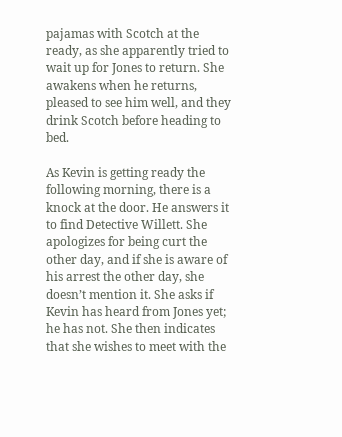pajamas with Scotch at the ready, as she apparently tried to wait up for Jones to return. She awakens when he returns, pleased to see him well, and they drink Scotch before heading to bed.

As Kevin is getting ready the following morning, there is a knock at the door. He answers it to find Detective Willett. She apologizes for being curt the other day, and if she is aware of his arrest the other day, she doesn’t mention it. She asks if Kevin has heard from Jones yet; he has not. She then indicates that she wishes to meet with the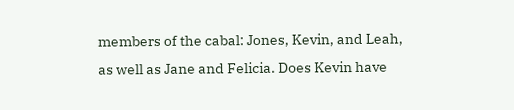members of the cabal: Jones, Kevin, and Leah, as well as Jane and Felicia. Does Kevin have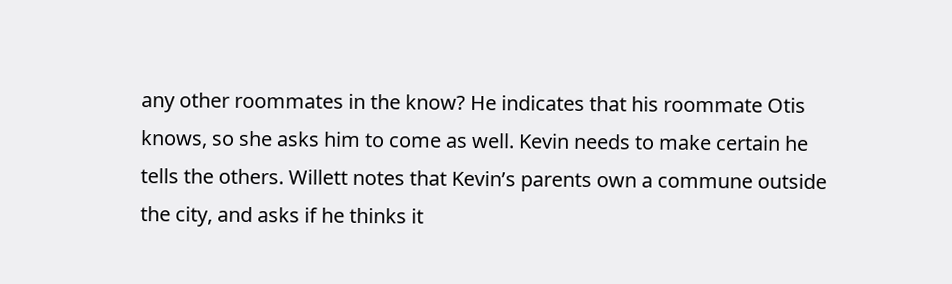any other roommates in the know? He indicates that his roommate Otis knows, so she asks him to come as well. Kevin needs to make certain he tells the others. Willett notes that Kevin’s parents own a commune outside the city, and asks if he thinks it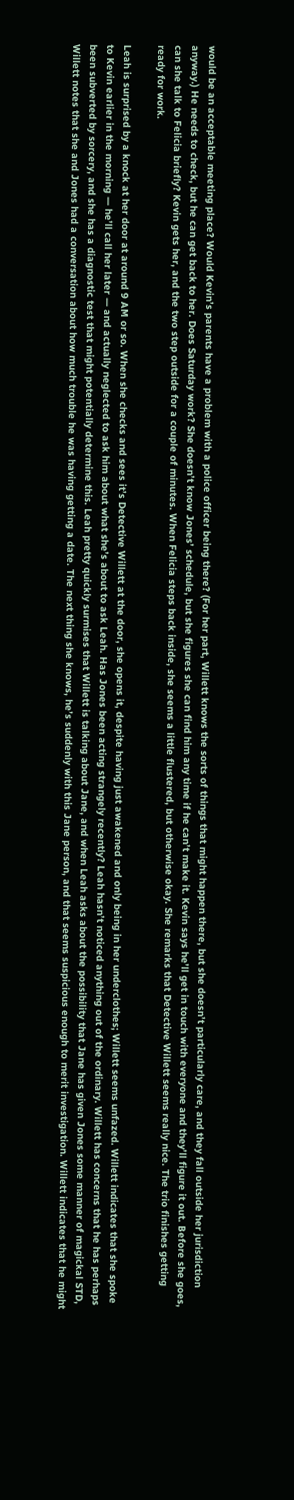would be an acceptable meeting place? Would Kevin’s parents have a problem with a police officer being there? (For her part, Willett knows the sorts of things that might happen there, but she doesn’t particularly care, and they fall outside her jurisdiction anyway.) He needs to check, but he can get back to her. Does Saturday work? She doesn’t know Jones’ schedule, but she figures she can find him any time if he can’t make it. Kevin says he’ll get in touch with everyone and they’ll figure it out. Before she goes, can she talk to Felicia briefly? Kevin gets her, and the two step outside for a couple of minutes. When Felicia steps back inside, she seems a little flustered, but otherwise okay. She remarks that Detective Willett seems really nice. The trio finishes getting ready for work.

Leah is surprised by a knock at her door at around 9 AM or so. When she checks and sees it’s Detective Willett at the door, she opens it, despite having just awakened and only being in her underclothes; Willett seems unfazed. Willett indicates that she spoke to Kevin earlier in the morning — he’ll call her later — and actually neglected to ask him about what she’s about to ask Leah. Has Jones been acting strangely recently? Leah hasn’t noticed anything out of the ordinary. Willett has concerns that he has perhaps been subverted by sorcery, and she has a diagnostic test that might potentially determine this. Leah pretty quickly surmises that Willett is talking about Jane, and when Leah asks about the possibility that Jane has given Jones some manner of magickal STD, Willett notes that she and Jones had a conversation about how much trouble he was having getting a date. The next thing she knows, he’s suddenly with this Jane person, and that seems suspicious enough to merit investigation. Willett indicates that he might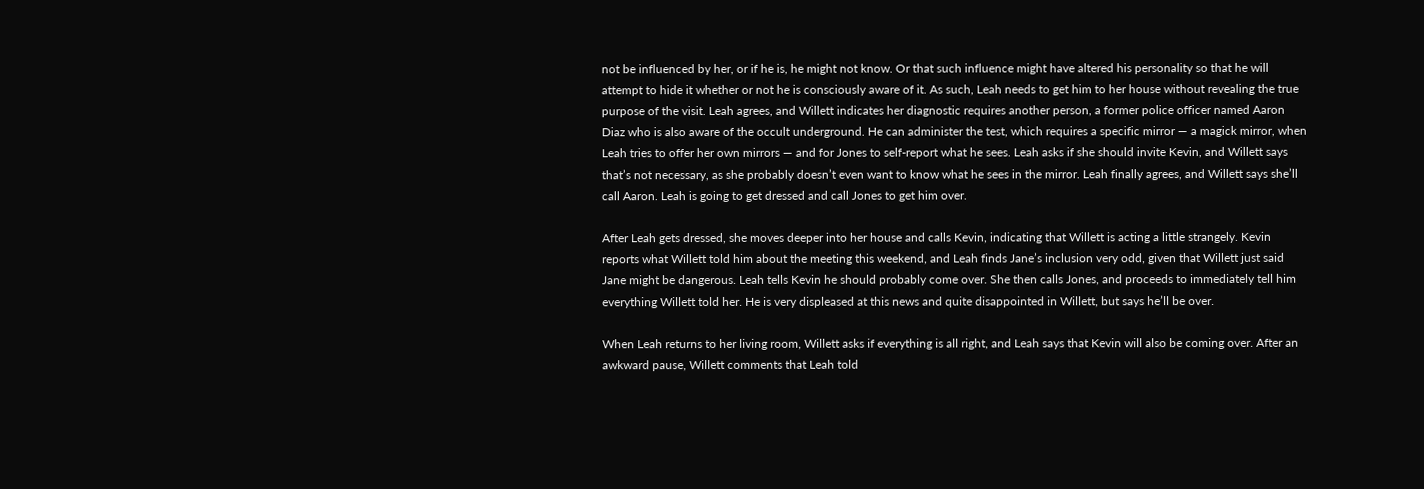not be influenced by her, or if he is, he might not know. Or that such influence might have altered his personality so that he will attempt to hide it whether or not he is consciously aware of it. As such, Leah needs to get him to her house without revealing the true purpose of the visit. Leah agrees, and Willett indicates her diagnostic requires another person, a former police officer named Aaron Diaz who is also aware of the occult underground. He can administer the test, which requires a specific mirror — a magick mirror, when Leah tries to offer her own mirrors — and for Jones to self-report what he sees. Leah asks if she should invite Kevin, and Willett says that’s not necessary, as she probably doesn’t even want to know what he sees in the mirror. Leah finally agrees, and Willett says she’ll call Aaron. Leah is going to get dressed and call Jones to get him over.

After Leah gets dressed, she moves deeper into her house and calls Kevin, indicating that Willett is acting a little strangely. Kevin reports what Willett told him about the meeting this weekend, and Leah finds Jane’s inclusion very odd, given that Willett just said Jane might be dangerous. Leah tells Kevin he should probably come over. She then calls Jones, and proceeds to immediately tell him everything Willett told her. He is very displeased at this news and quite disappointed in Willett, but says he’ll be over.

When Leah returns to her living room, Willett asks if everything is all right, and Leah says that Kevin will also be coming over. After an awkward pause, Willett comments that Leah told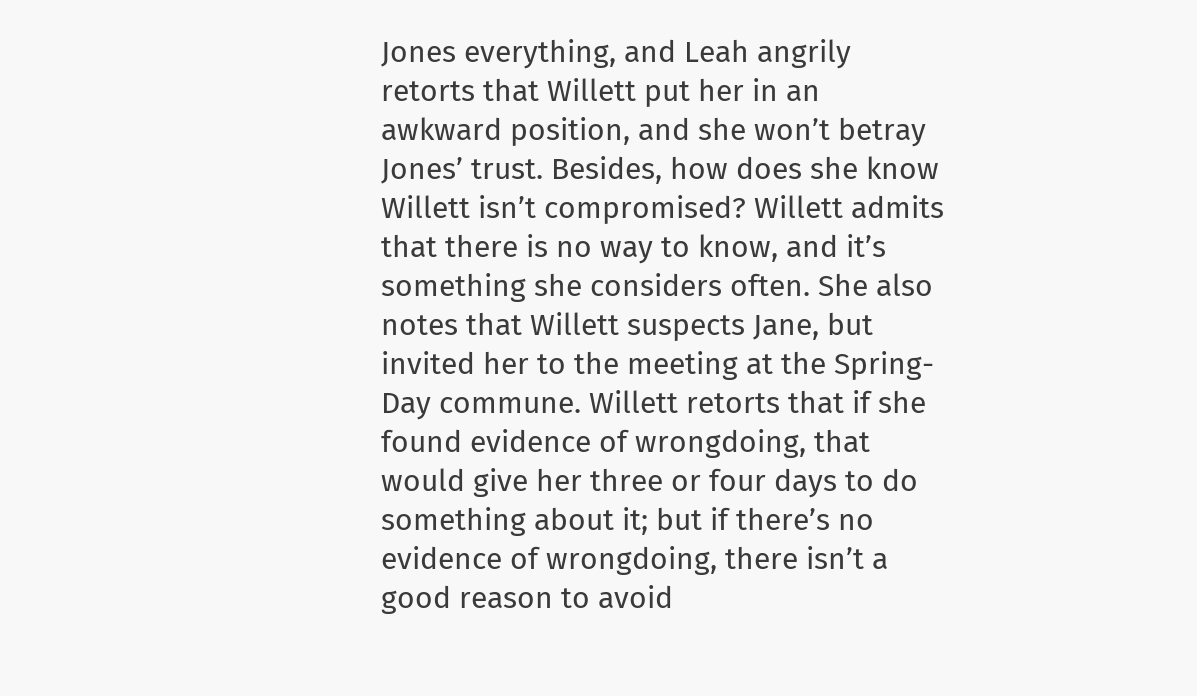Jones everything, and Leah angrily retorts that Willett put her in an awkward position, and she won’t betray Jones’ trust. Besides, how does she know Willett isn’t compromised? Willett admits that there is no way to know, and it’s something she considers often. She also notes that Willett suspects Jane, but invited her to the meeting at the Spring-Day commune. Willett retorts that if she found evidence of wrongdoing, that would give her three or four days to do something about it; but if there’s no evidence of wrongdoing, there isn’t a good reason to avoid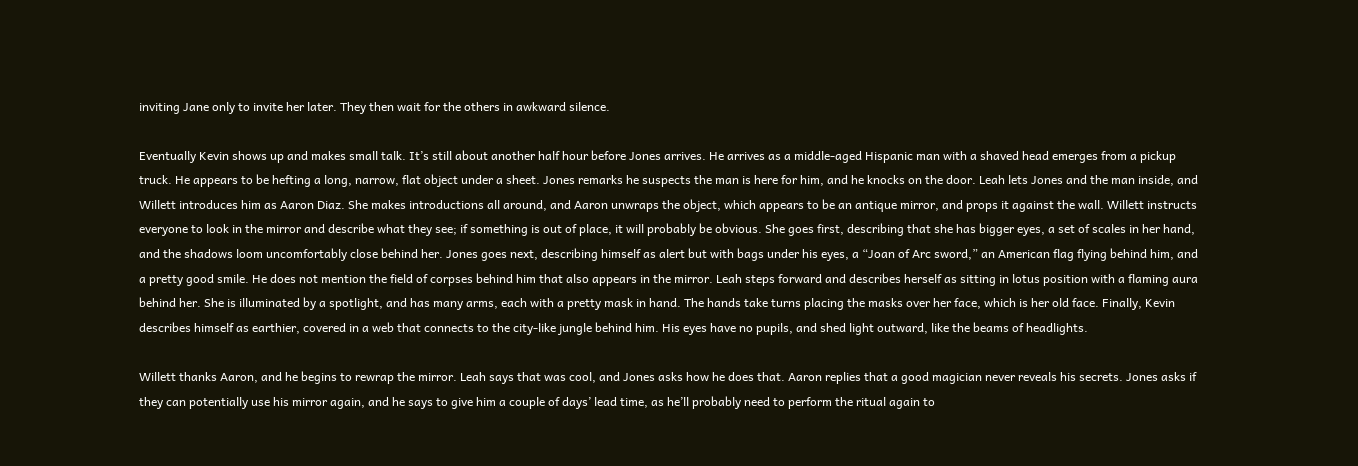inviting Jane only to invite her later. They then wait for the others in awkward silence.

Eventually Kevin shows up and makes small talk. It’s still about another half hour before Jones arrives. He arrives as a middle-aged Hispanic man with a shaved head emerges from a pickup truck. He appears to be hefting a long, narrow, flat object under a sheet. Jones remarks he suspects the man is here for him, and he knocks on the door. Leah lets Jones and the man inside, and Willett introduces him as Aaron Diaz. She makes introductions all around, and Aaron unwraps the object, which appears to be an antique mirror, and props it against the wall. Willett instructs everyone to look in the mirror and describe what they see; if something is out of place, it will probably be obvious. She goes first, describing that she has bigger eyes, a set of scales in her hand, and the shadows loom uncomfortably close behind her. Jones goes next, describing himself as alert but with bags under his eyes, a “Joan of Arc sword,” an American flag flying behind him, and a pretty good smile. He does not mention the field of corpses behind him that also appears in the mirror. Leah steps forward and describes herself as sitting in lotus position with a flaming aura behind her. She is illuminated by a spotlight, and has many arms, each with a pretty mask in hand. The hands take turns placing the masks over her face, which is her old face. Finally, Kevin describes himself as earthier, covered in a web that connects to the city-like jungle behind him. His eyes have no pupils, and shed light outward, like the beams of headlights.

Willett thanks Aaron, and he begins to rewrap the mirror. Leah says that was cool, and Jones asks how he does that. Aaron replies that a good magician never reveals his secrets. Jones asks if they can potentially use his mirror again, and he says to give him a couple of days’ lead time, as he’ll probably need to perform the ritual again to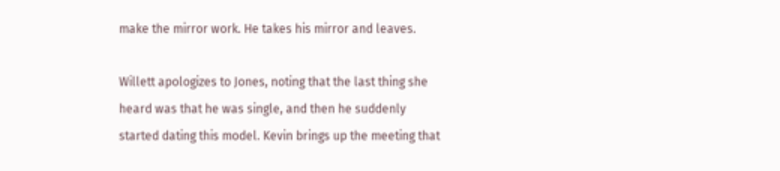make the mirror work. He takes his mirror and leaves.

Willett apologizes to Jones, noting that the last thing she heard was that he was single, and then he suddenly started dating this model. Kevin brings up the meeting that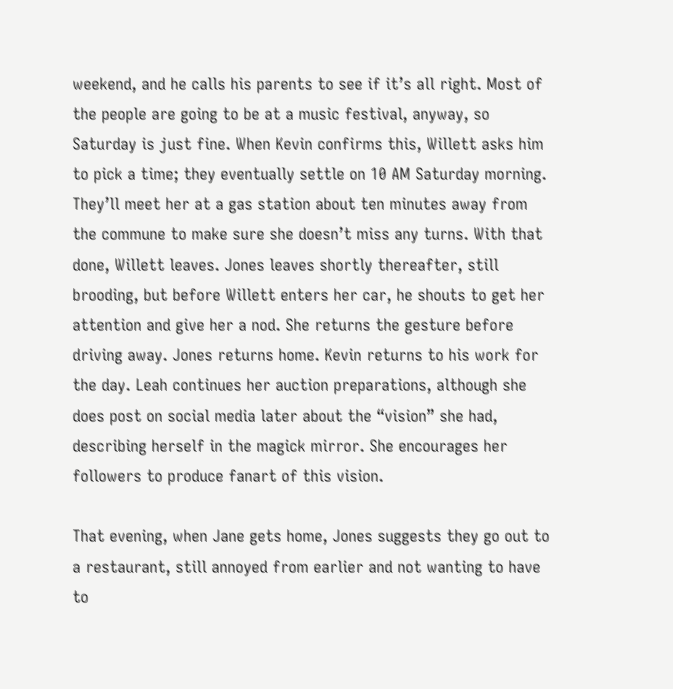weekend, and he calls his parents to see if it’s all right. Most of the people are going to be at a music festival, anyway, so Saturday is just fine. When Kevin confirms this, Willett asks him to pick a time; they eventually settle on 10 AM Saturday morning. They’ll meet her at a gas station about ten minutes away from the commune to make sure she doesn’t miss any turns. With that done, Willett leaves. Jones leaves shortly thereafter, still brooding, but before Willett enters her car, he shouts to get her attention and give her a nod. She returns the gesture before driving away. Jones returns home. Kevin returns to his work for the day. Leah continues her auction preparations, although she does post on social media later about the “vision” she had, describing herself in the magick mirror. She encourages her followers to produce fanart of this vision.

That evening, when Jane gets home, Jones suggests they go out to a restaurant, still annoyed from earlier and not wanting to have to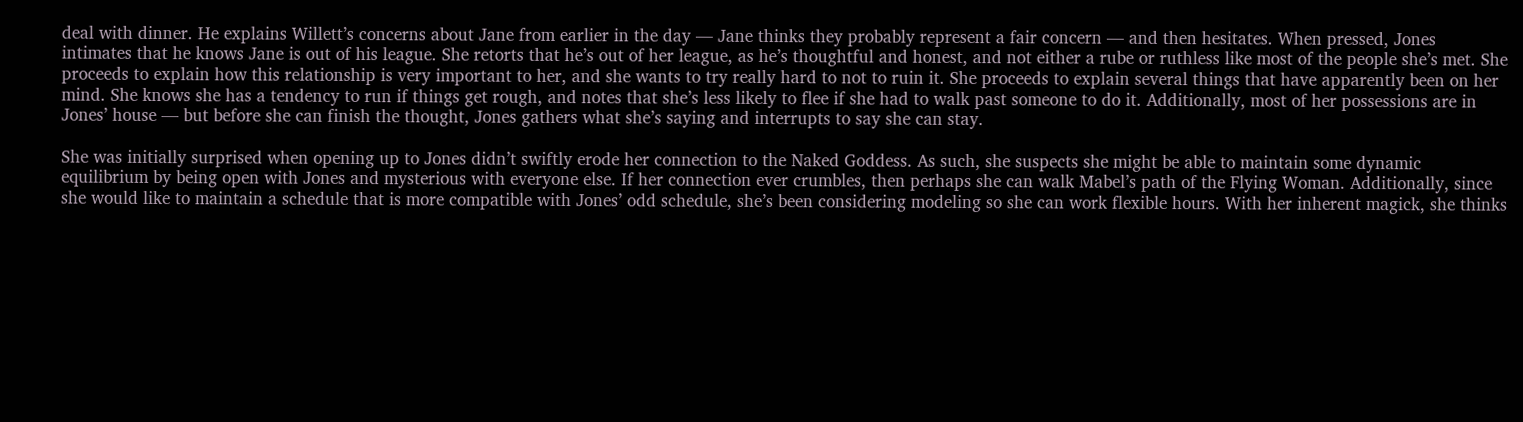deal with dinner. He explains Willett’s concerns about Jane from earlier in the day — Jane thinks they probably represent a fair concern — and then hesitates. When pressed, Jones intimates that he knows Jane is out of his league. She retorts that he’s out of her league, as he’s thoughtful and honest, and not either a rube or ruthless like most of the people she’s met. She proceeds to explain how this relationship is very important to her, and she wants to try really hard to not to ruin it. She proceeds to explain several things that have apparently been on her mind. She knows she has a tendency to run if things get rough, and notes that she’s less likely to flee if she had to walk past someone to do it. Additionally, most of her possessions are in Jones’ house — but before she can finish the thought, Jones gathers what she’s saying and interrupts to say she can stay.

She was initially surprised when opening up to Jones didn’t swiftly erode her connection to the Naked Goddess. As such, she suspects she might be able to maintain some dynamic equilibrium by being open with Jones and mysterious with everyone else. If her connection ever crumbles, then perhaps she can walk Mabel’s path of the Flying Woman. Additionally, since she would like to maintain a schedule that is more compatible with Jones’ odd schedule, she’s been considering modeling so she can work flexible hours. With her inherent magick, she thinks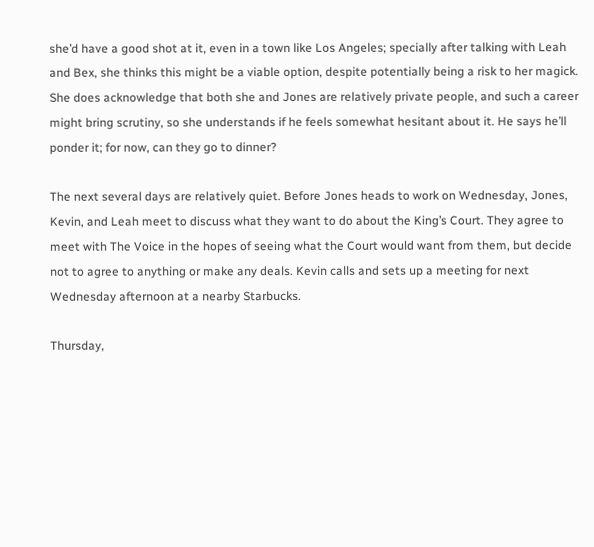she’d have a good shot at it, even in a town like Los Angeles; specially after talking with Leah and Bex, she thinks this might be a viable option, despite potentially being a risk to her magick. She does acknowledge that both she and Jones are relatively private people, and such a career might bring scrutiny, so she understands if he feels somewhat hesitant about it. He says he’ll ponder it; for now, can they go to dinner?

The next several days are relatively quiet. Before Jones heads to work on Wednesday, Jones, Kevin, and Leah meet to discuss what they want to do about the King’s Court. They agree to meet with The Voice in the hopes of seeing what the Court would want from them, but decide not to agree to anything or make any deals. Kevin calls and sets up a meeting for next Wednesday afternoon at a nearby Starbucks.

Thursday,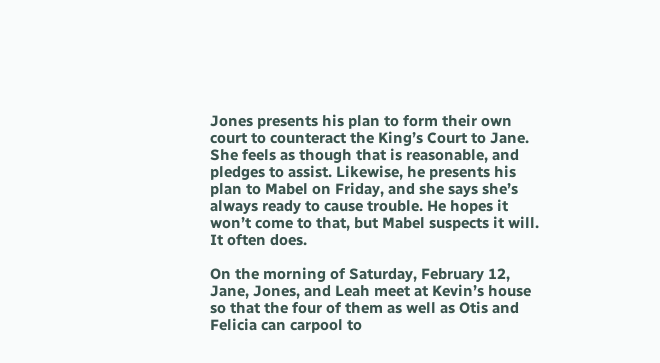Jones presents his plan to form their own court to counteract the King’s Court to Jane. She feels as though that is reasonable, and pledges to assist. Likewise, he presents his plan to Mabel on Friday, and she says she’s always ready to cause trouble. He hopes it won’t come to that, but Mabel suspects it will. It often does.

On the morning of Saturday, February 12, Jane, Jones, and Leah meet at Kevin’s house so that the four of them as well as Otis and Felicia can carpool to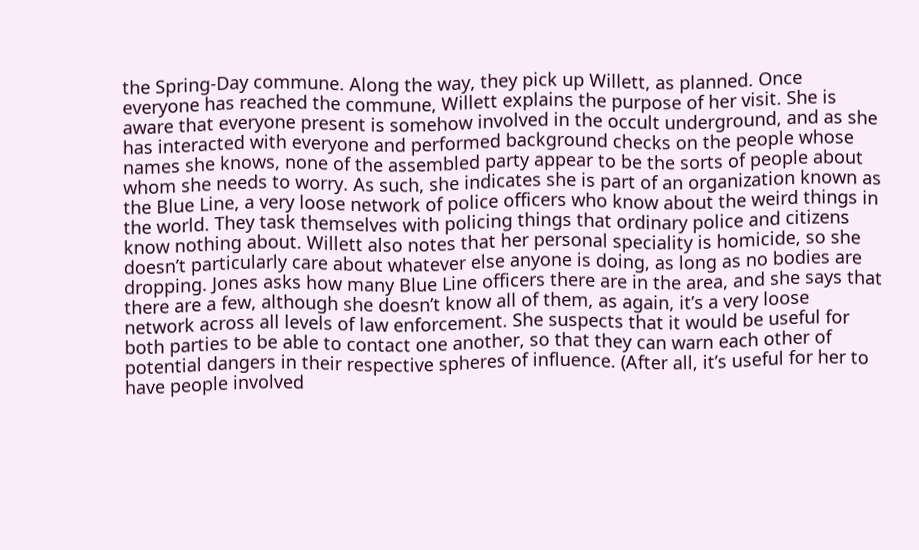the Spring-Day commune. Along the way, they pick up Willett, as planned. Once everyone has reached the commune, Willett explains the purpose of her visit. She is aware that everyone present is somehow involved in the occult underground, and as she has interacted with everyone and performed background checks on the people whose names she knows, none of the assembled party appear to be the sorts of people about whom she needs to worry. As such, she indicates she is part of an organization known as the Blue Line, a very loose network of police officers who know about the weird things in the world. They task themselves with policing things that ordinary police and citizens know nothing about. Willett also notes that her personal speciality is homicide, so she doesn’t particularly care about whatever else anyone is doing, as long as no bodies are dropping. Jones asks how many Blue Line officers there are in the area, and she says that there are a few, although she doesn’t know all of them, as again, it’s a very loose network across all levels of law enforcement. She suspects that it would be useful for both parties to be able to contact one another, so that they can warn each other of potential dangers in their respective spheres of influence. (After all, it’s useful for her to have people involved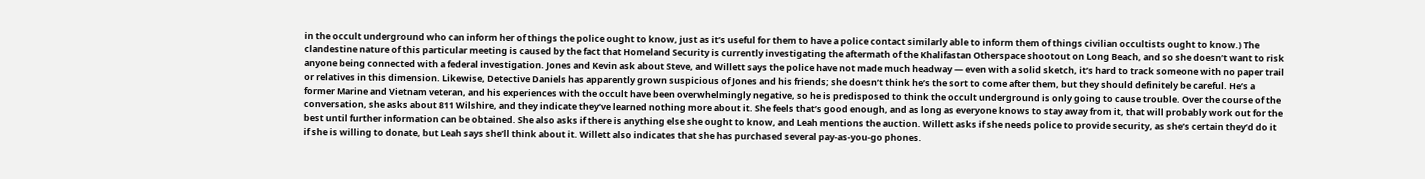in the occult underground who can inform her of things the police ought to know, just as it’s useful for them to have a police contact similarly able to inform them of things civilian occultists ought to know.) The clandestine nature of this particular meeting is caused by the fact that Homeland Security is currently investigating the aftermath of the Khalifastan Otherspace shootout on Long Beach, and so she doesn’t want to risk anyone being connected with a federal investigation. Jones and Kevin ask about Steve, and Willett says the police have not made much headway — even with a solid sketch, it’s hard to track someone with no paper trail or relatives in this dimension. Likewise, Detective Daniels has apparently grown suspicious of Jones and his friends; she doesn’t think he’s the sort to come after them, but they should definitely be careful. He’s a former Marine and Vietnam veteran, and his experiences with the occult have been overwhelmingly negative, so he is predisposed to think the occult underground is only going to cause trouble. Over the course of the conversation, she asks about 811 Wilshire, and they indicate they’ve learned nothing more about it. She feels that’s good enough, and as long as everyone knows to stay away from it, that will probably work out for the best until further information can be obtained. She also asks if there is anything else she ought to know, and Leah mentions the auction. Willett asks if she needs police to provide security, as she’s certain they’d do it if she is willing to donate, but Leah says she’ll think about it. Willett also indicates that she has purchased several pay-as-you-go phones.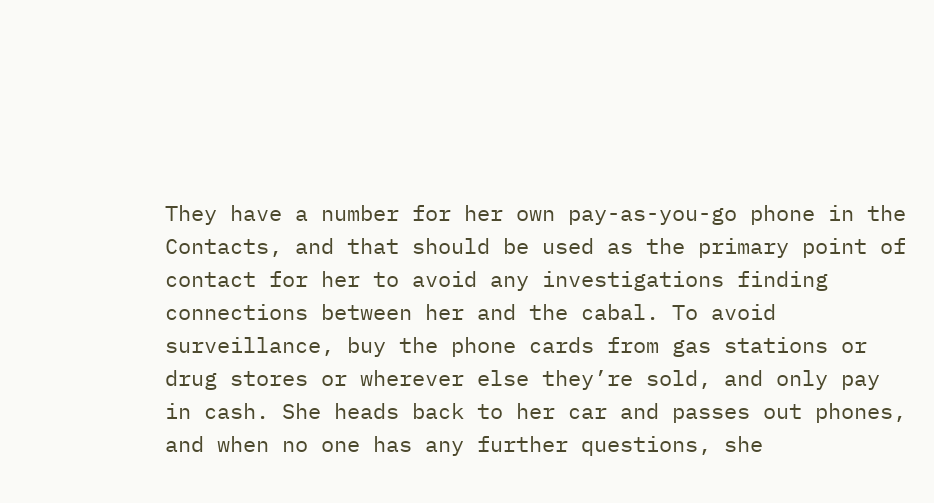They have a number for her own pay-as-you-go phone in the Contacts, and that should be used as the primary point of contact for her to avoid any investigations finding connections between her and the cabal. To avoid surveillance, buy the phone cards from gas stations or drug stores or wherever else they’re sold, and only pay in cash. She heads back to her car and passes out phones, and when no one has any further questions, she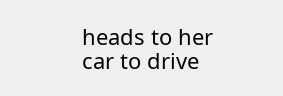heads to her car to drive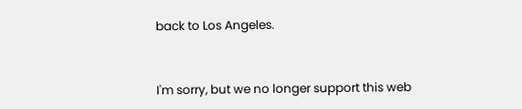back to Los Angeles.



I'm sorry, but we no longer support this web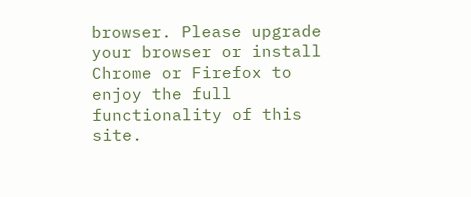browser. Please upgrade your browser or install Chrome or Firefox to enjoy the full functionality of this site.